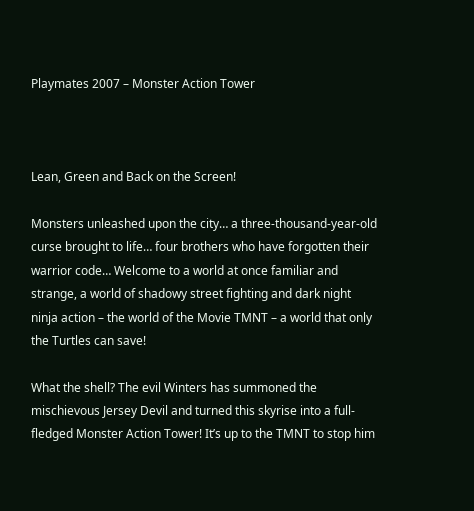Playmates 2007 – Monster Action Tower



Lean, Green and Back on the Screen!

Monsters unleashed upon the city… a three-thousand-year-old curse brought to life… four brothers who have forgotten their warrior code… Welcome to a world at once familiar and strange, a world of shadowy street fighting and dark night ninja action – the world of the Movie TMNT – a world that only the Turtles can save!

What the shell? The evil Winters has summoned the mischievous Jersey Devil and turned this skyrise into a full-fledged Monster Action Tower! It’s up to the TMNT to stop him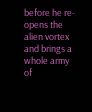before he re-opens the alien vortex and brings a whole army of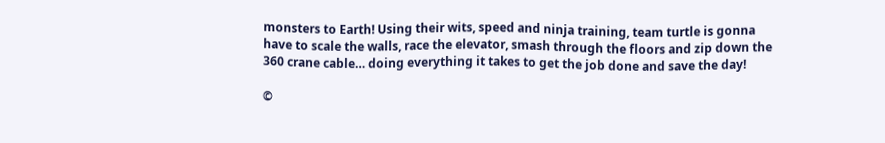monsters to Earth! Using their wits, speed and ninja training, team turtle is gonna have to scale the walls, race the elevator, smash through the floors and zip down the 360 crane cable… doing everything it takes to get the job done and save the day!

©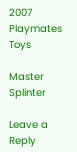2007 Playmates Toys

Master Splinter

Leave a Reply